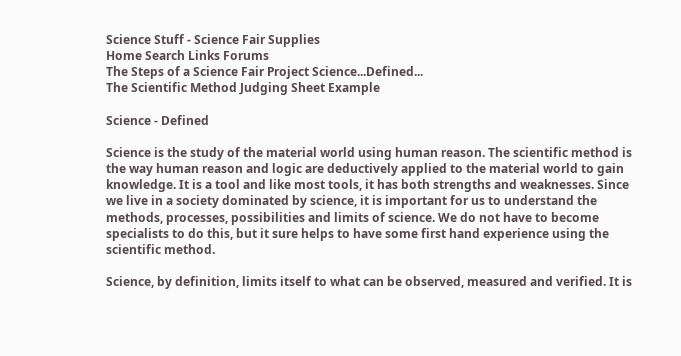Science Stuff - Science Fair Supplies
Home Search Links Forums
The Steps of a Science Fair Project Science...Defined...
The Scientific Method Judging Sheet Example

Science - Defined

Science is the study of the material world using human reason. The scientific method is the way human reason and logic are deductively applied to the material world to gain knowledge. It is a tool and like most tools, it has both strengths and weaknesses. Since we live in a society dominated by science, it is important for us to understand the methods, processes, possibilities and limits of science. We do not have to become specialists to do this, but it sure helps to have some first hand experience using the scientific method.

Science, by definition, limits itself to what can be observed, measured and verified. It is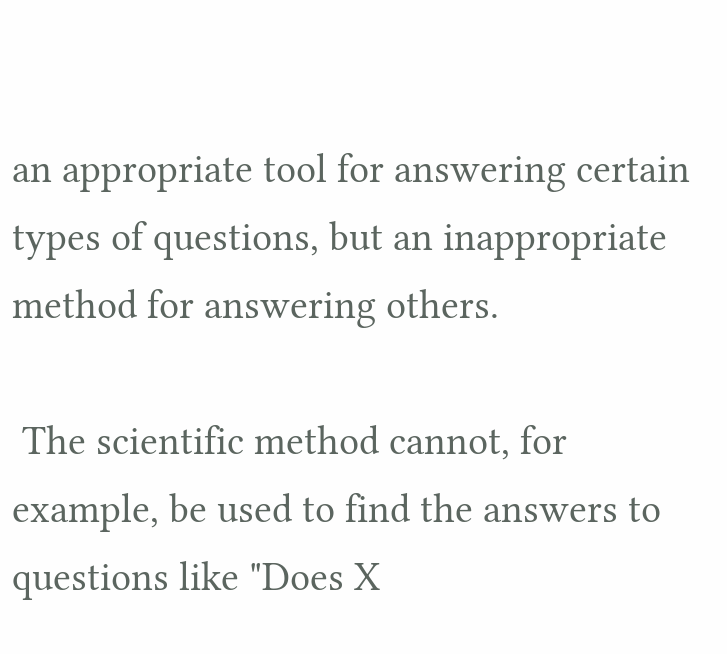an appropriate tool for answering certain types of questions, but an inappropriate method for answering others.

 The scientific method cannot, for example, be used to find the answers to questions like "Does X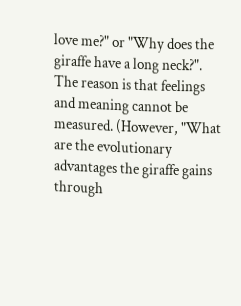love me?" or "Why does the giraffe have a long neck?". The reason is that feelings and meaning cannot be measured. (However, "What are the evolutionary advantages the giraffe gains through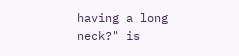having a long neck?" is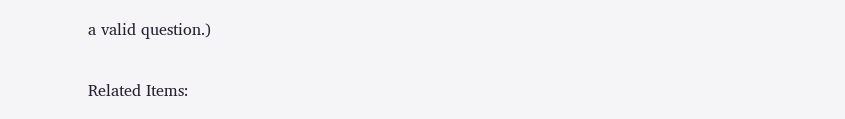a valid question.)

Related Items: